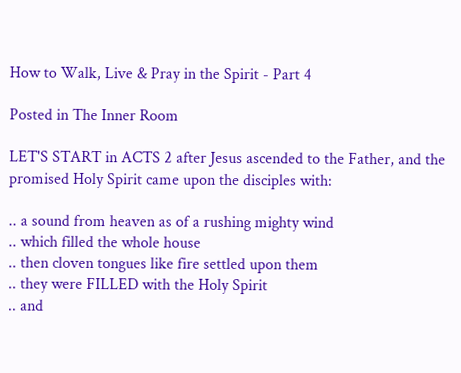How to Walk, Live & Pray in the Spirit - Part 4

Posted in The Inner Room

LET'S START in ACTS 2 after Jesus ascended to the Father, and the promised Holy Spirit came upon the disciples with:

.. a sound from heaven as of a rushing mighty wind
.. which filled the whole house
.. then cloven tongues like fire settled upon them
.. they were FILLED with the Holy Spirit
.. and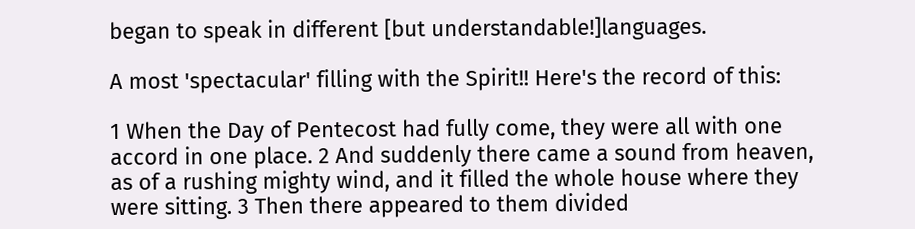began to speak in different [but understandable!]languages.

A most 'spectacular' filling with the Spirit!! Here's the record of this:

1 When the Day of Pentecost had fully come, they were all with one accord in one place. 2 And suddenly there came a sound from heaven, as of a rushing mighty wind, and it filled the whole house where they were sitting. 3 Then there appeared to them divided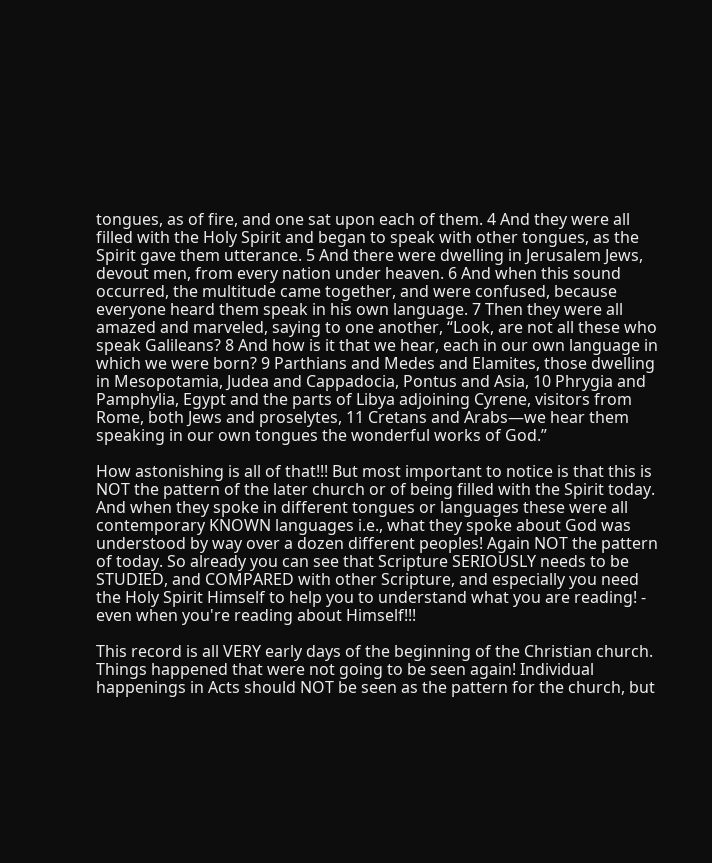tongues, as of fire, and one sat upon each of them. 4 And they were all filled with the Holy Spirit and began to speak with other tongues, as the Spirit gave them utterance. 5 And there were dwelling in Jerusalem Jews, devout men, from every nation under heaven. 6 And when this sound occurred, the multitude came together, and were confused, because everyone heard them speak in his own language. 7 Then they were all amazed and marveled, saying to one another, “Look, are not all these who speak Galileans? 8 And how is it that we hear, each in our own language in which we were born? 9 Parthians and Medes and Elamites, those dwelling in Mesopotamia, Judea and Cappadocia, Pontus and Asia, 10 Phrygia and Pamphylia, Egypt and the parts of Libya adjoining Cyrene, visitors from Rome, both Jews and proselytes, 11 Cretans and Arabs—we hear them speaking in our own tongues the wonderful works of God.”

How astonishing is all of that!!! But most important to notice is that this is NOT the pattern of the later church or of being filled with the Spirit today. And when they spoke in different tongues or languages these were all contemporary KNOWN languages i.e., what they spoke about God was understood by way over a dozen different peoples! Again NOT the pattern of today. So already you can see that Scripture SERIOUSLY needs to be STUDIED, and COMPARED with other Scripture, and especially you need the Holy Spirit Himself to help you to understand what you are reading! - even when you're reading about Himself!!!

This record is all VERY early days of the beginning of the Christian church. Things happened that were not going to be seen again! Individual happenings in Acts should NOT be seen as the pattern for the church, but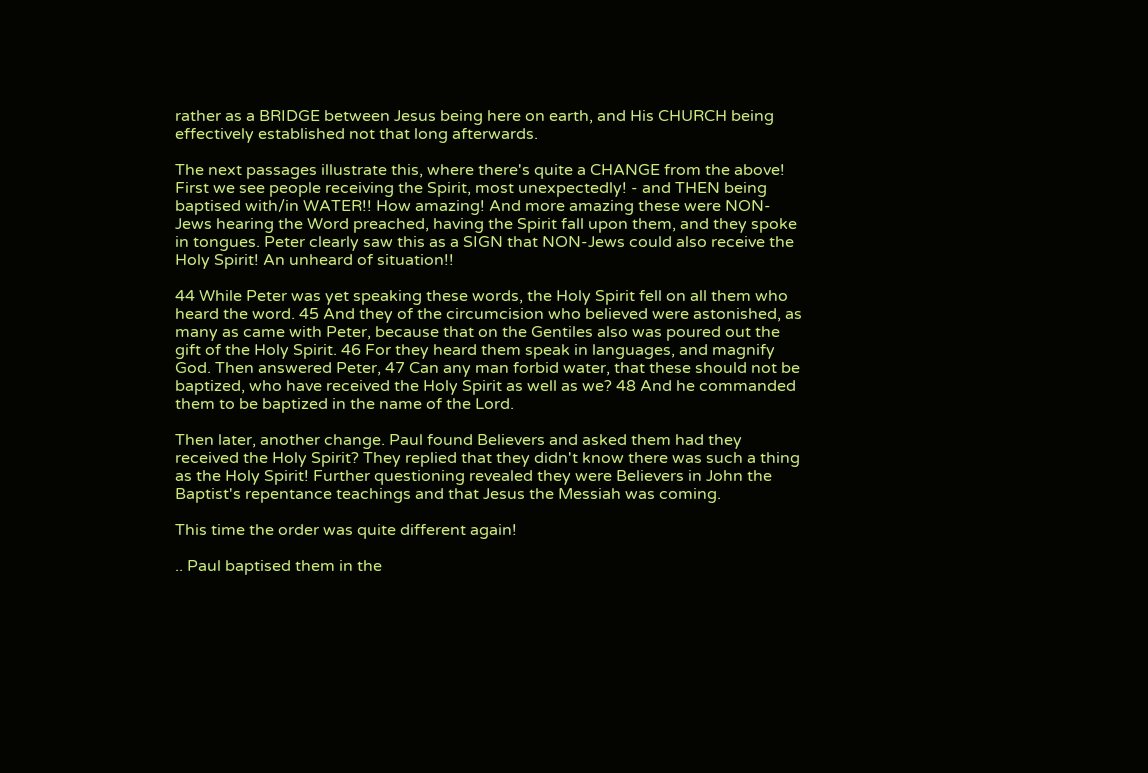rather as a BRIDGE between Jesus being here on earth, and His CHURCH being effectively established not that long afterwards.

The next passages illustrate this, where there's quite a CHANGE from the above! First we see people receiving the Spirit, most unexpectedly! - and THEN being baptised with/in WATER!! How amazing! And more amazing these were NON-Jews hearing the Word preached, having the Spirit fall upon them, and they spoke in tongues. Peter clearly saw this as a SIGN that NON-Jews could also receive the Holy Spirit! An unheard of situation!!

44 While Peter was yet speaking these words, the Holy Spirit fell on all them who heard the word. 45 And they of the circumcision who believed were astonished, as many as came with Peter, because that on the Gentiles also was poured out the gift of the Holy Spirit. 46 For they heard them speak in languages, and magnify God. Then answered Peter, 47 Can any man forbid water, that these should not be baptized, who have received the Holy Spirit as well as we? 48 And he commanded them to be baptized in the name of the Lord.

Then later, another change. Paul found Believers and asked them had they received the Holy Spirit? They replied that they didn't know there was such a thing as the Holy Spirit! Further questioning revealed they were Believers in John the Baptist's repentance teachings and that Jesus the Messiah was coming.

This time the order was quite different again!

.. Paul baptised them in the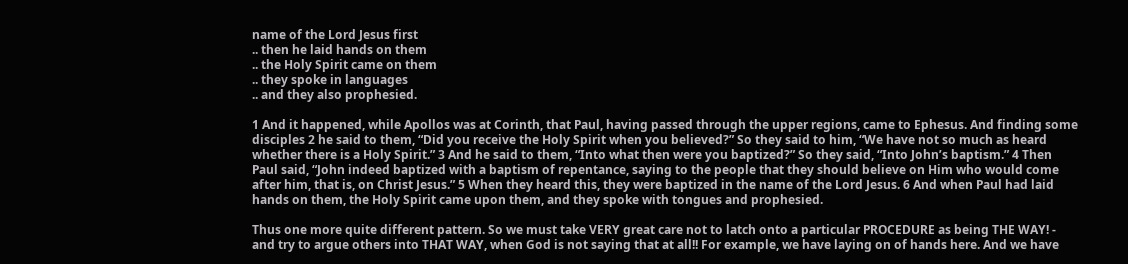name of the Lord Jesus first
.. then he laid hands on them
.. the Holy Spirit came on them
.. they spoke in languages
.. and they also prophesied.

1 And it happened, while Apollos was at Corinth, that Paul, having passed through the upper regions, came to Ephesus. And finding some disciples 2 he said to them, “Did you receive the Holy Spirit when you believed?” So they said to him, “We have not so much as heard whether there is a Holy Spirit.” 3 And he said to them, “Into what then were you baptized?” So they said, “Into John’s baptism.” 4 Then Paul said, “John indeed baptized with a baptism of repentance, saying to the people that they should believe on Him who would come after him, that is, on Christ Jesus.” 5 When they heard this, they were baptized in the name of the Lord Jesus. 6 And when Paul had laid hands on them, the Holy Spirit came upon them, and they spoke with tongues and prophesied.

Thus one more quite different pattern. So we must take VERY great care not to latch onto a particular PROCEDURE as being THE WAY! - and try to argue others into THAT WAY, when God is not saying that at all!! For example, we have laying on of hands here. And we have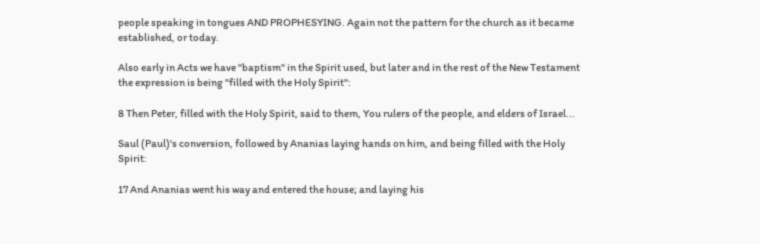people speaking in tongues AND PROPHESYING. Again not the pattern for the church as it became established, or today.

Also early in Acts we have "baptism" in the Spirit used, but later and in the rest of the New Testament the expression is being "filled with the Holy Spirit":

8 Then Peter, filled with the Holy Spirit, said to them, You rulers of the people, and elders of Israel...

Saul (Paul)'s conversion, followed by Ananias laying hands on him, and being filled with the Holy Spirit:

17 And Ananias went his way and entered the house; and laying his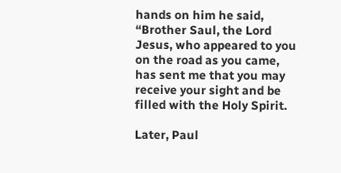hands on him he said, “Brother Saul, the Lord Jesus, who appeared to you on the road as you came, has sent me that you may receive your sight and be filled with the Holy Spirit.

Later, Paul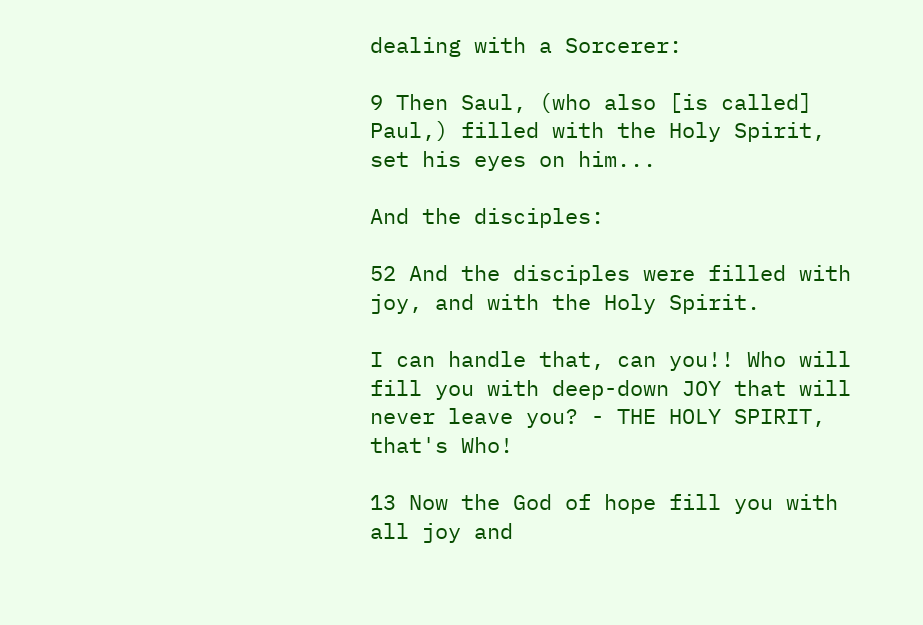dealing with a Sorcerer:

9 Then Saul, (who also [is called] Paul,) filled with the Holy Spirit, set his eyes on him...

And the disciples:

52 And the disciples were filled with joy, and with the Holy Spirit.

I can handle that, can you!! Who will fill you with deep-down JOY that will never leave you? - THE HOLY SPIRIT, that's Who!

13 Now the God of hope fill you with all joy and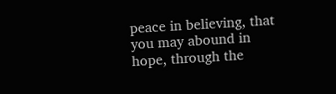peace in believing, that you may abound in hope, through the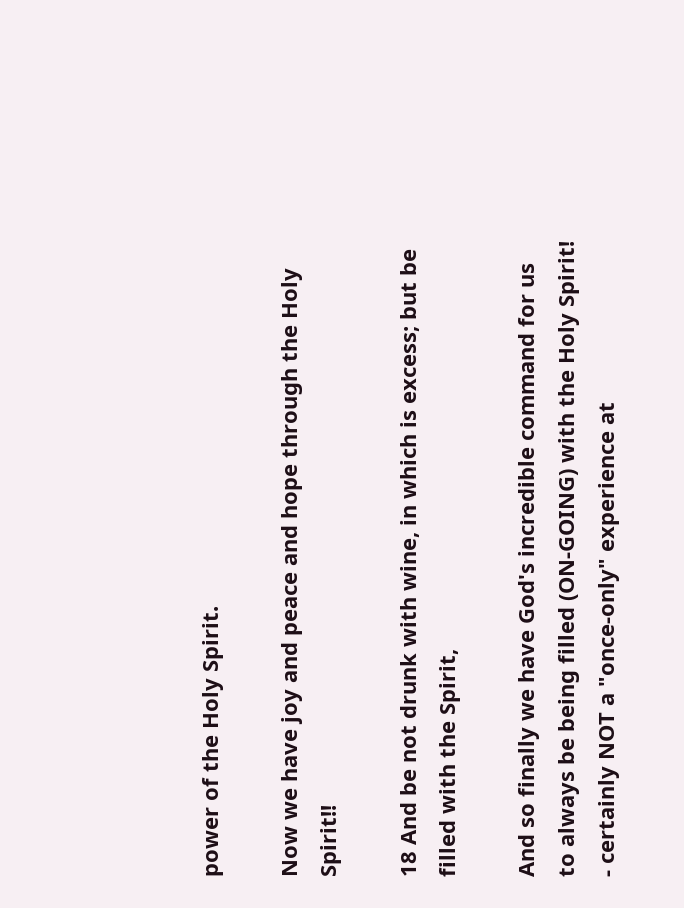power of the Holy Spirit.

Now we have joy and peace and hope through the Holy Spirit!!

18 And be not drunk with wine, in which is excess; but be filled with the Spirit,

And so finally we have God's incredible command for us to always be being filled (ON-GOING) with the Holy Spirit! - certainly NOT a "once-only" experience at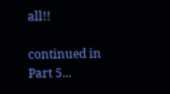all!!

continued in Part 5...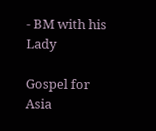- BM with his Lady

Gospel for Asia